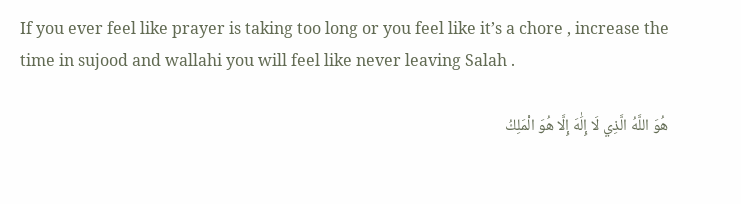If you ever feel like prayer is taking too long or you feel like it’s a chore , increase the time in sujood and wallahi you will feel like never leaving Salah .

هُوَ اللَّهُ الَّذِي لَا إِلَٰهَ إِلَّا هُوَ الْمَلِكُ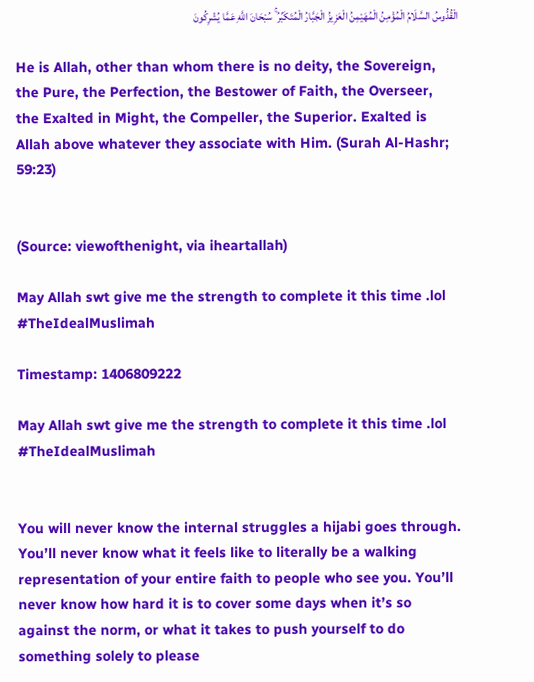الْقُدُّوسُ السَّلَامُ الْمُؤْمِنُ الْمُهَيْمِنُ الْعَزِيزُ الْجَبَّارُ الْمُتَكَبِّرُ ۚ سُبْحَانَ اللَّهِ عَمَّا يُشْرِكُونَ

He is Allah, other than whom there is no deity, the Sovereign, the Pure, the Perfection, the Bestower of Faith, the Overseer, the Exalted in Might, the Compeller, the Superior. Exalted is Allah above whatever they associate with Him. (Surah Al-Hashr; 59:23)


(Source: viewofthenight, via iheartallah)

May Allah swt give me the strength to complete it this time .lol #TheIdealMuslimah

Timestamp: 1406809222

May Allah swt give me the strength to complete it this time .lol #TheIdealMuslimah


You will never know the internal struggles a hijabi goes through. You’ll never know what it feels like to literally be a walking representation of your entire faith to people who see you. You’ll never know how hard it is to cover some days when it’s so against the norm, or what it takes to push yourself to do something solely to please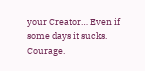your Creator… Even if some days it sucks. Courage.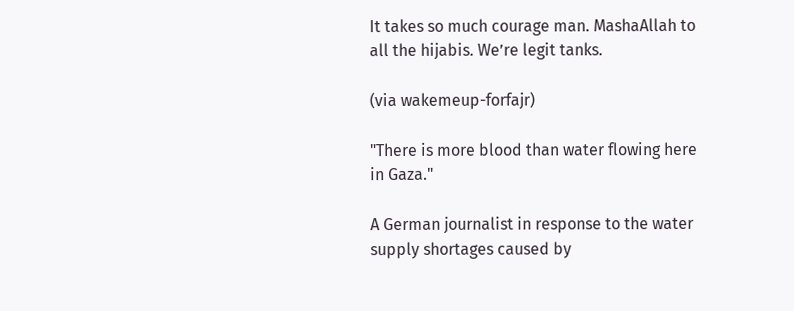It takes so much courage man. MashaAllah to all the hijabis. We’re legit tanks.

(via wakemeup-forfajr)

"There is more blood than water flowing here in Gaza."

A German journalist in response to the water supply shortages caused by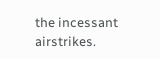the incessant airstrikes.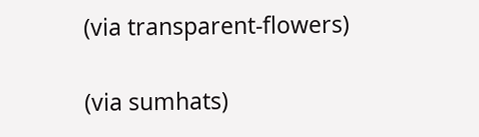(via transparent-flowers)

(via sumhats)